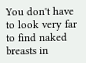You don't have to look very far to find naked breasts in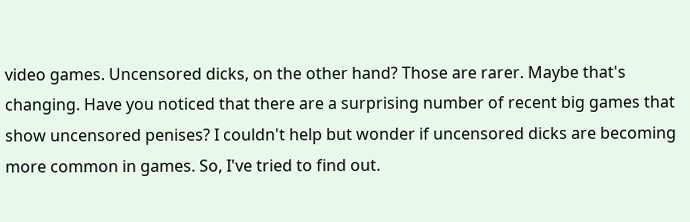video games. Uncensored dicks, on the other hand? Those are rarer. Maybe that's changing. Have you noticed that there are a surprising number of recent big games that show uncensored penises? I couldn't help but wonder if uncensored dicks are becoming more common in games. So, I've tried to find out.